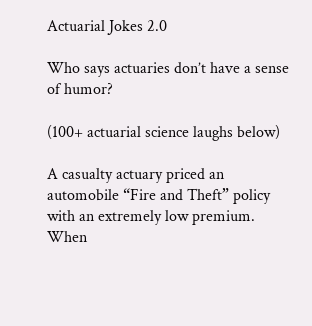Actuarial Jokes 2.0

Who says actuaries don’t have a sense of humor?

(100+ actuarial science laughs below)

A casualty actuary priced an automobile “Fire and Theft” policy with an extremely low premium.
When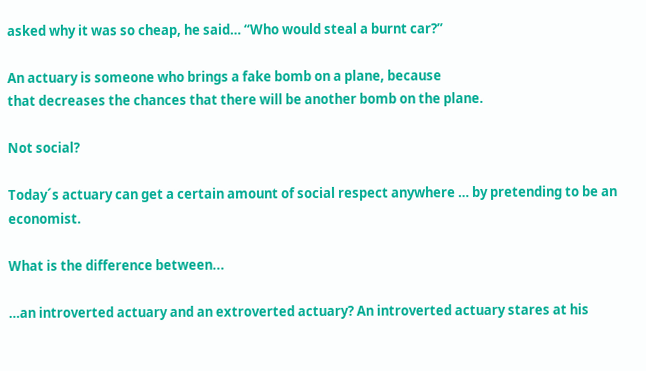asked why it was so cheap, he said… “Who would steal a burnt car?”

An actuary is someone who brings a fake bomb on a plane, because
that decreases the chances that there will be another bomb on the plane.

Not social?

Today´s actuary can get a certain amount of social respect anywhere … by pretending to be an economist.

What is the difference between...

…an introverted actuary and an extroverted actuary? An introverted actuary stares at his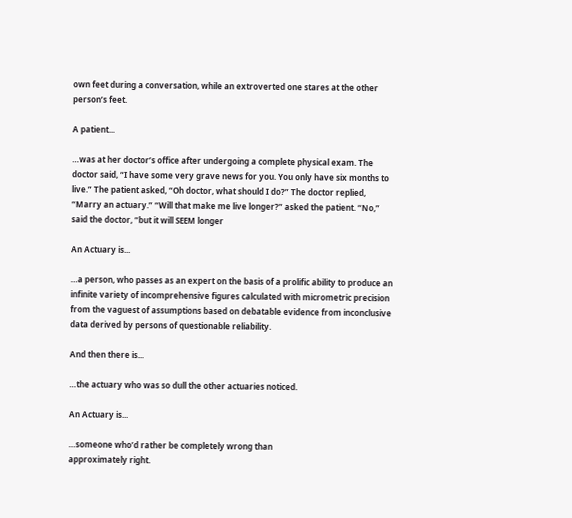own feet during a conversation, while an extroverted one stares at the other person’s feet.

A patient...

…was at her doctor’s office after undergoing a complete physical exam. The doctor said, “I have some very grave news for you. You only have six months to live.” The patient asked, “Oh doctor, what should I do?” The doctor replied, “Marry an actuary.” “Will that make me live longer?” asked the patient. “No,” said the doctor, “but it will SEEM longer

An Actuary is...

…a person, who passes as an expert on the basis of a prolific ability to produce an infinite variety of incomprehensive figures calculated with micrometric precision from the vaguest of assumptions based on debatable evidence from inconclusive data derived by persons of questionable reliability.

And then there is...

…the actuary who was so dull the other actuaries noticed.

An Actuary is...

…someone who’d rather be completely wrong than
approximately right.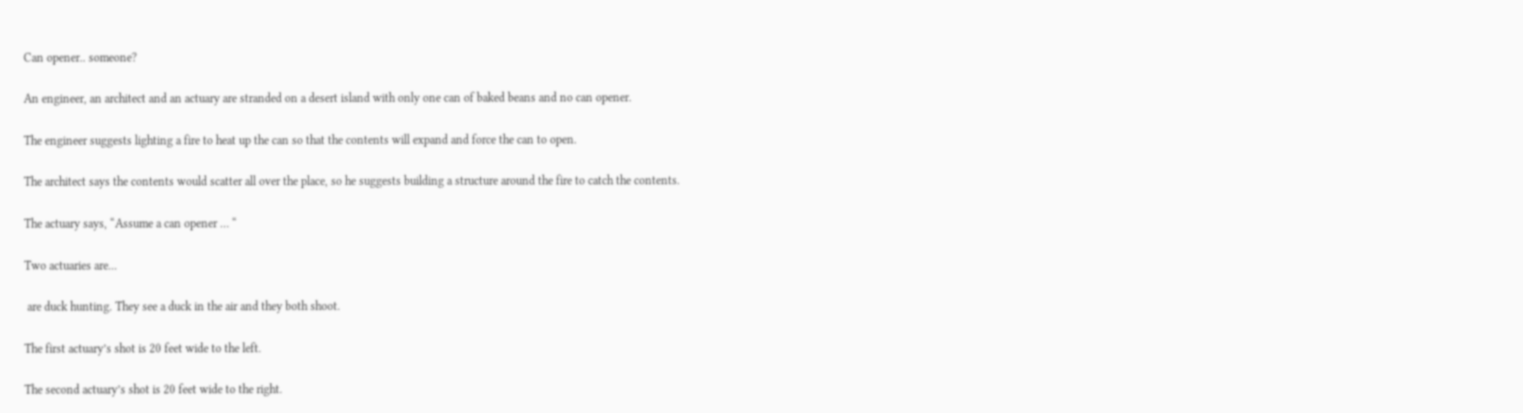Can opener.. someone?

An engineer, an architect and an actuary are stranded on a desert island with only one can of baked beans and no can opener.

The engineer suggests lighting a fire to heat up the can so that the contents will expand and force the can to open.

The architect says the contents would scatter all over the place, so he suggests building a structure around the fire to catch the contents.

The actuary says, “Assume a can opener … “

Two actuaries are...

 are duck hunting. They see a duck in the air and they both shoot.

The first actuary’s shot is 20 feet wide to the left.

The second actuary’s shot is 20 feet wide to the right.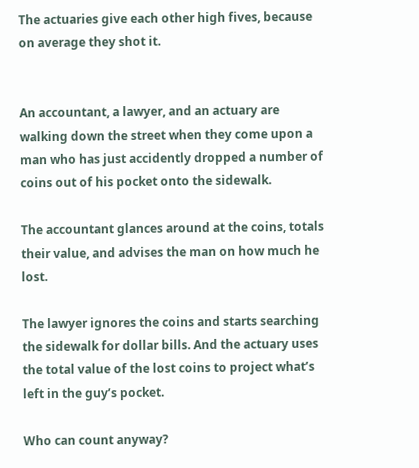The actuaries give each other high fives, because on average they shot it.


An accountant, a lawyer, and an actuary are walking down the street when they come upon a man who has just accidently dropped a number of coins out of his pocket onto the sidewalk.

The accountant glances around at the coins, totals their value, and advises the man on how much he lost.

The lawyer ignores the coins and starts searching the sidewalk for dollar bills. And the actuary uses the total value of the lost coins to project what’s left in the guy’s pocket.

Who can count anyway?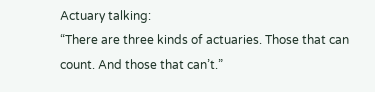Actuary talking:
“There are three kinds of actuaries. Those that can count. And those that can’t.”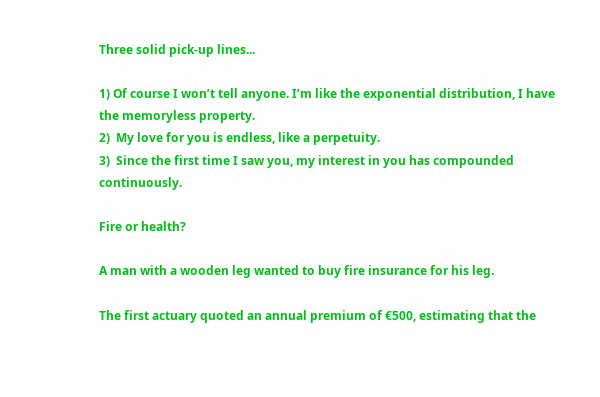Three solid pick-up lines...

1) Of course I won’t tell anyone. I’m like the exponential distribution, I have the memoryless property.
2)  My love for you is endless, like a perpetuity.
3)  Since the first time I saw you, my interest in you has compounded continuously.

Fire or health?

A man with a wooden leg wanted to buy fire insurance for his leg.

The first actuary quoted an annual premium of €500, estimating that the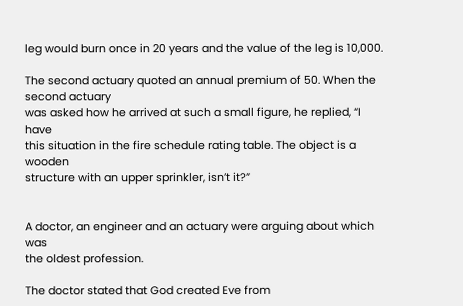leg would burn once in 20 years and the value of the leg is 10,000.

The second actuary quoted an annual premium of 50. When the second actuary
was asked how he arrived at such a small figure, he replied, “I have
this situation in the fire schedule rating table. The object is a wooden
structure with an upper sprinkler, isn’t it?”


A doctor, an engineer and an actuary were arguing about which was
the oldest profession.

The doctor stated that God created Eve from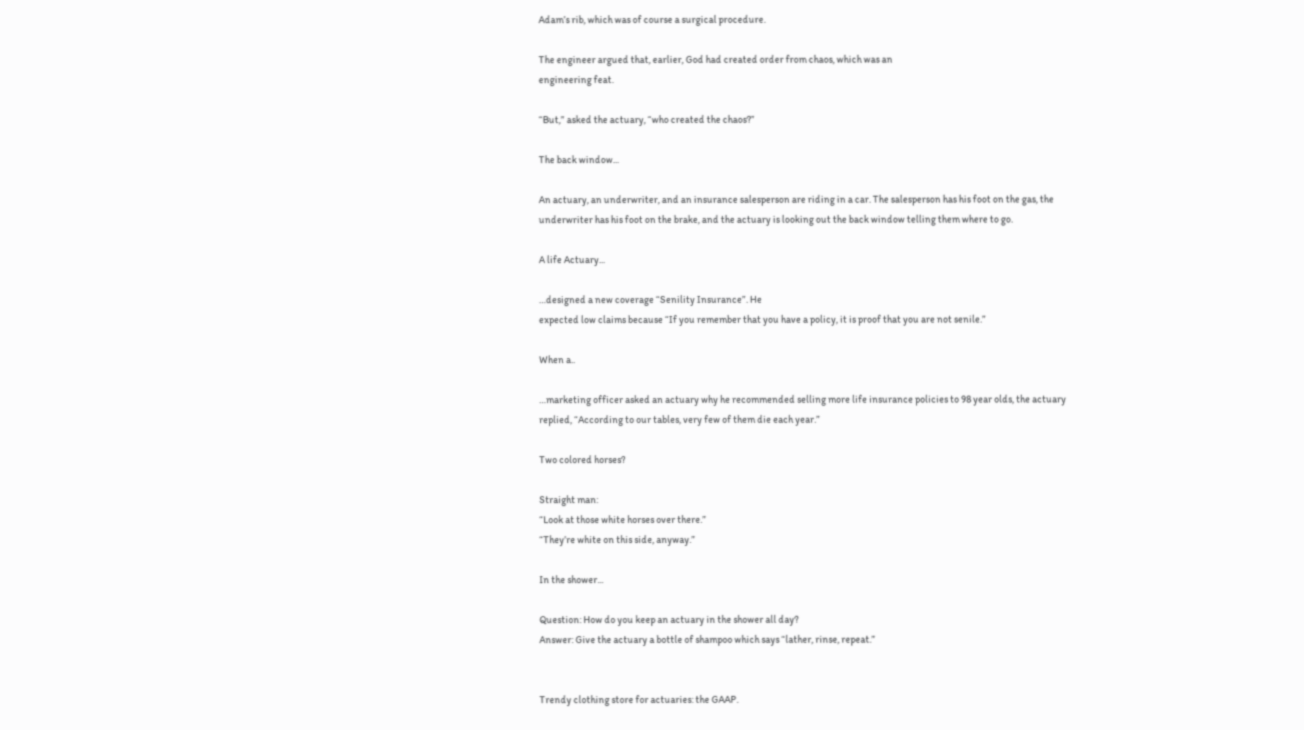Adam’s rib, which was of course a surgical procedure.

The engineer argued that, earlier, God had created order from chaos, which was an
engineering feat.

“But,” asked the actuary, “who created the chaos?”

The back window...

An actuary, an underwriter, and an insurance salesperson are riding in a car. The salesperson has his foot on the gas, the underwriter has his foot on the brake, and the actuary is looking out the back window telling them where to go.

A life Actuary...

…designed a new coverage “Senility Insurance”. He
expected low claims because “If you remember that you have a policy, it is proof that you are not senile.”

When a..

…marketing officer asked an actuary why he recommended selling more life insurance policies to 98 year olds, the actuary replied, “According to our tables, very few of them die each year.”

Two colored horses?

Straight man:
“Look at those white horses over there.”
“They’re white on this side, anyway.”

In the shower...

Question: How do you keep an actuary in the shower all day?
Answer: Give the actuary a bottle of shampoo which says “lather, rinse, repeat.”


Trendy clothing store for actuaries: the GAAP.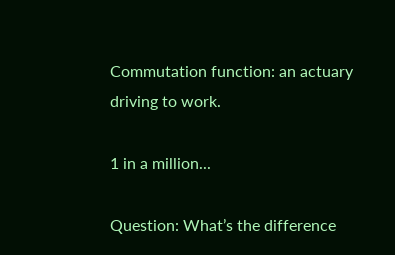Commutation function: an actuary driving to work.

1 in a million...

Question: What’s the difference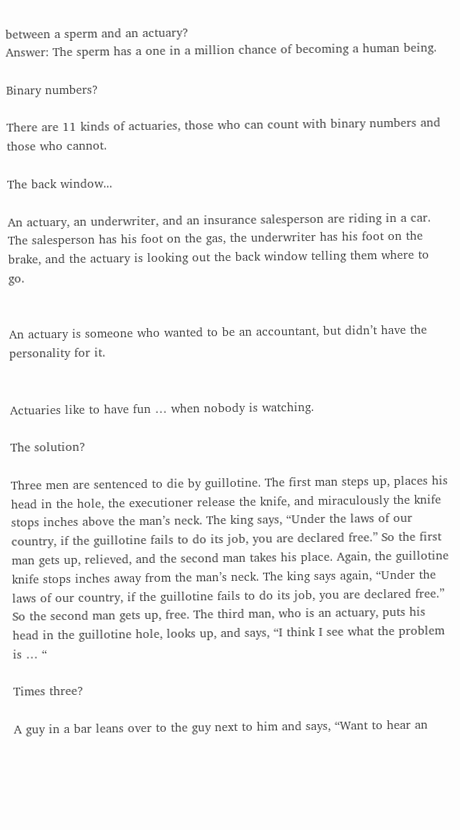between a sperm and an actuary?
Answer: The sperm has a one in a million chance of becoming a human being.

Binary numbers?

There are 11 kinds of actuaries, those who can count with binary numbers and those who cannot.

The back window...

An actuary, an underwriter, and an insurance salesperson are riding in a car. The salesperson has his foot on the gas, the underwriter has his foot on the brake, and the actuary is looking out the back window telling them where to go.


An actuary is someone who wanted to be an accountant, but didn’t have the personality for it.


Actuaries like to have fun … when nobody is watching.

The solution?

Three men are sentenced to die by guillotine. The first man steps up, places his head in the hole, the executioner release the knife, and miraculously the knife stops inches above the man’s neck. The king says, “Under the laws of our country, if the guillotine fails to do its job, you are declared free.” So the first man gets up, relieved, and the second man takes his place. Again, the guillotine knife stops inches away from the man’s neck. The king says again, “Under the laws of our country, if the guillotine fails to do its job, you are declared free.” So the second man gets up, free. The third man, who is an actuary, puts his head in the guillotine hole, looks up, and says, “I think I see what the problem is … “

Times three?

A guy in a bar leans over to the guy next to him and says, “Want to hear an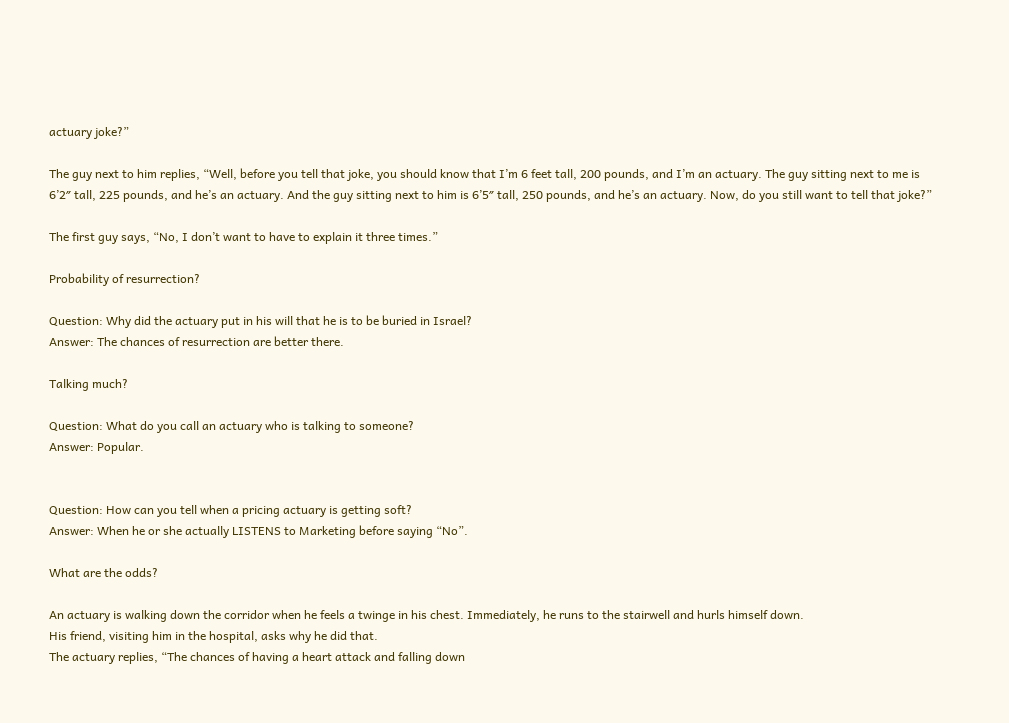actuary joke?”

The guy next to him replies, “Well, before you tell that joke, you should know that I’m 6 feet tall, 200 pounds, and I’m an actuary. The guy sitting next to me is 6’2″ tall, 225 pounds, and he’s an actuary. And the guy sitting next to him is 6’5″ tall, 250 pounds, and he’s an actuary. Now, do you still want to tell that joke?”

The first guy says, “No, I don’t want to have to explain it three times.”

Probability of resurrection?

Question: Why did the actuary put in his will that he is to be buried in Israel?
Answer: The chances of resurrection are better there.

Talking much?

Question: What do you call an actuary who is talking to someone?
Answer: Popular.


Question: How can you tell when a pricing actuary is getting soft?
Answer: When he or she actually LISTENS to Marketing before saying “No”.

What are the odds?

An actuary is walking down the corridor when he feels a twinge in his chest. Immediately, he runs to the stairwell and hurls himself down.
His friend, visiting him in the hospital, asks why he did that.
The actuary replies, “The chances of having a heart attack and falling down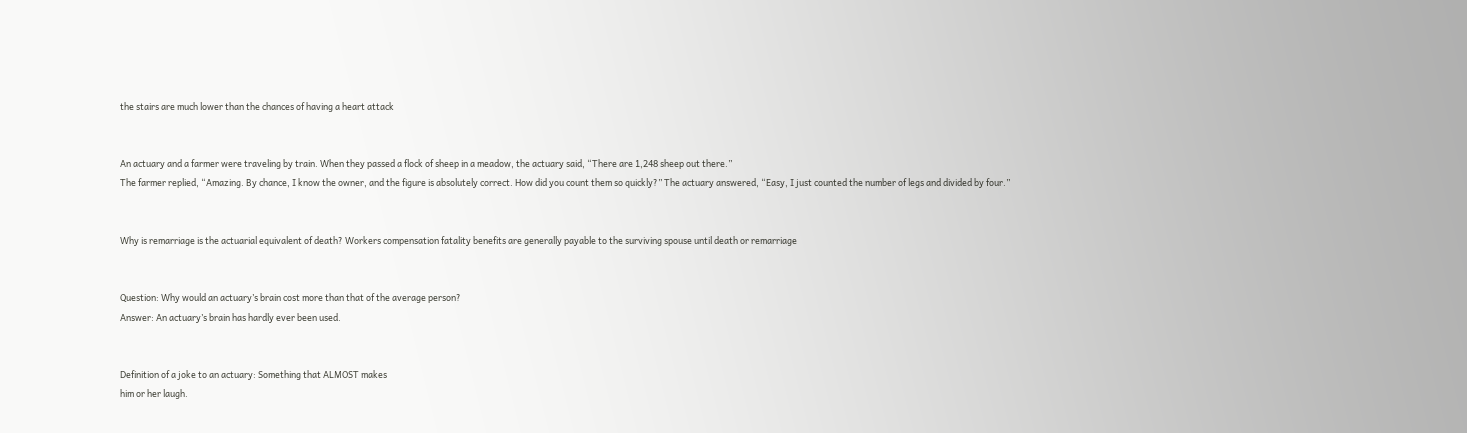the stairs are much lower than the chances of having a heart attack


An actuary and a farmer were traveling by train. When they passed a flock of sheep in a meadow, the actuary said, “There are 1,248 sheep out there.”
The farmer replied, “Amazing. By chance, I know the owner, and the figure is absolutely correct. How did you count them so quickly?” The actuary answered, “Easy, I just counted the number of legs and divided by four.”


Why is remarriage is the actuarial equivalent of death? Workers compensation fatality benefits are generally payable to the surviving spouse until death or remarriage


Question: Why would an actuary’s brain cost more than that of the average person?
Answer: An actuary’s brain has hardly ever been used.


Definition of a joke to an actuary: Something that ALMOST makes
him or her laugh.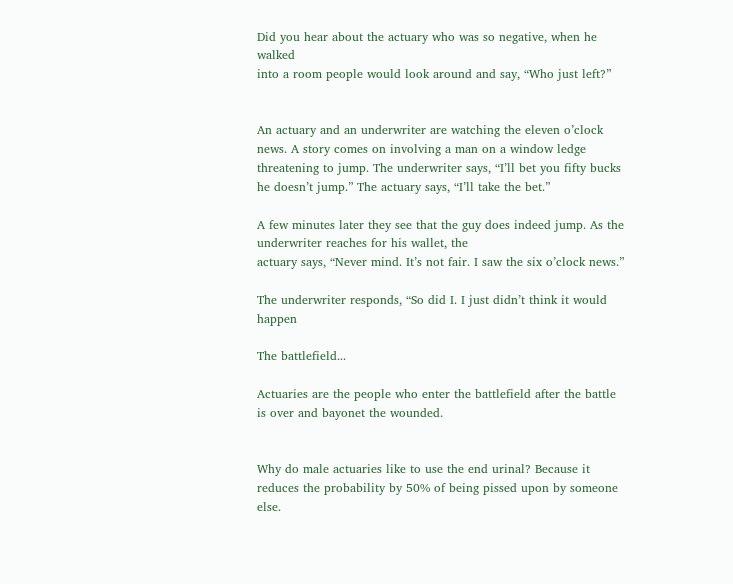Did you hear about the actuary who was so negative, when he walked
into a room people would look around and say, “Who just left?”


An actuary and an underwriter are watching the eleven o’clock news. A story comes on involving a man on a window ledge threatening to jump. The underwriter says, “I’ll bet you fifty bucks he doesn’t jump.” The actuary says, “I’ll take the bet.”

A few minutes later they see that the guy does indeed jump. As the underwriter reaches for his wallet, the
actuary says, “Never mind. It’s not fair. I saw the six o’clock news.”

The underwriter responds, “So did I. I just didn’t think it would happen

The battlefield...

Actuaries are the people who enter the battlefield after the battle is over and bayonet the wounded.


Why do male actuaries like to use the end urinal? Because it reduces the probability by 50% of being pissed upon by someone else.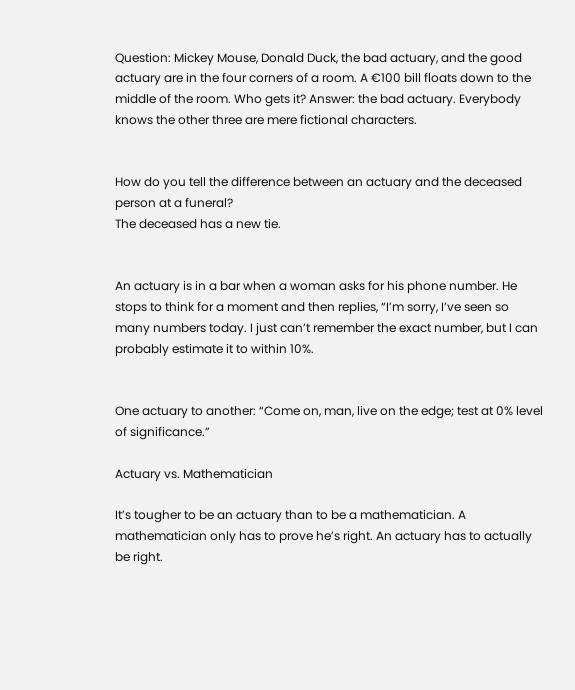Question: Mickey Mouse, Donald Duck, the bad actuary, and the good actuary are in the four corners of a room. A €100 bill floats down to the middle of the room. Who gets it? Answer: the bad actuary. Everybody knows the other three are mere fictional characters.


How do you tell the difference between an actuary and the deceased
person at a funeral?
The deceased has a new tie.


An actuary is in a bar when a woman asks for his phone number. He stops to think for a moment and then replies, “I’m sorry, I’ve seen so
many numbers today. I just can’t remember the exact number, but I can probably estimate it to within 10%.


One actuary to another: “Come on, man, live on the edge; test at 0% level of significance.”

Actuary vs. Mathematician

It’s tougher to be an actuary than to be a mathematician. A mathematician only has to prove he’s right. An actuary has to actually be right.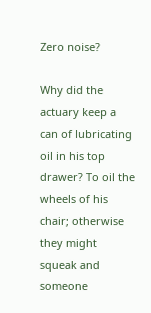Zero noise?

Why did the actuary keep a can of lubricating oil in his top
drawer? To oil the wheels of his chair; otherwise they might squeak and someone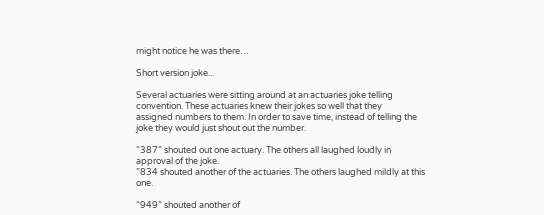might notice he was there…

Short version joke...

Several actuaries were sitting around at an actuaries joke telling convention. These actuaries knew their jokes so well that they
assigned numbers to them. In order to save time, instead of telling the joke they would just shout out the number.

“387” shouted out one actuary. The others all laughed loudly in approval of the joke.
”834 shouted another of the actuaries. The others laughed mildly at this one.

“949” shouted another of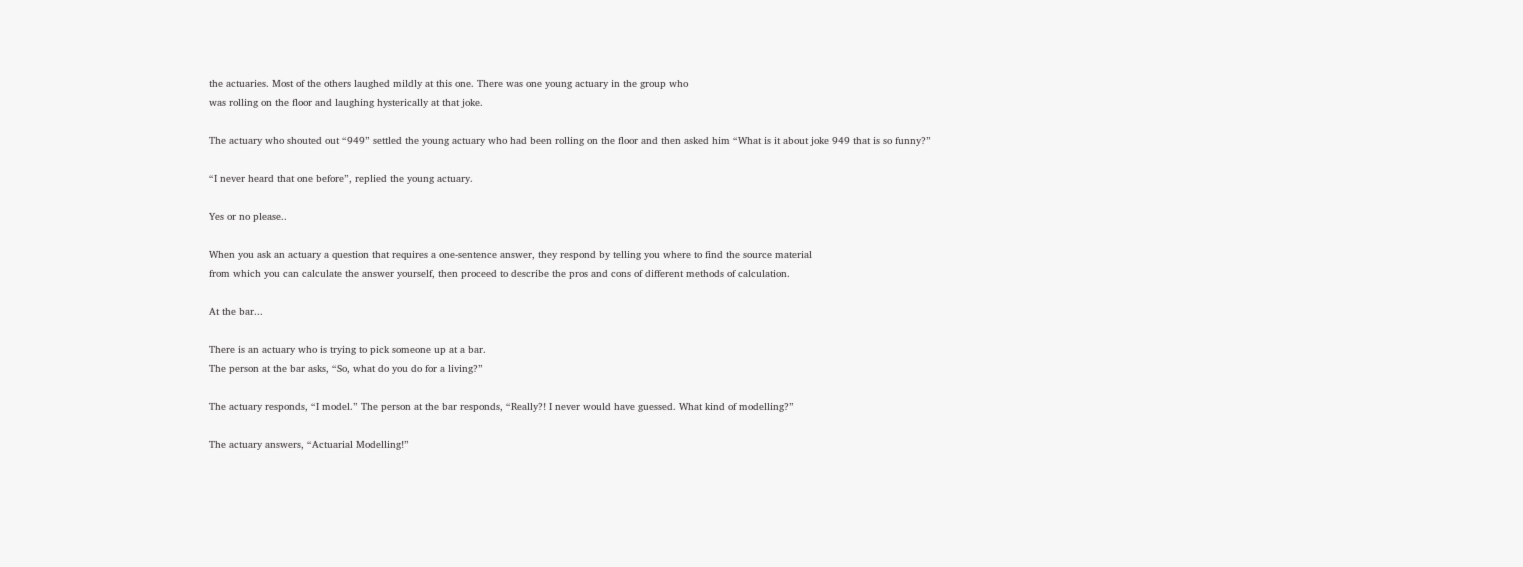the actuaries. Most of the others laughed mildly at this one. There was one young actuary in the group who
was rolling on the floor and laughing hysterically at that joke.

The actuary who shouted out “949” settled the young actuary who had been rolling on the floor and then asked him “What is it about joke 949 that is so funny?”

“I never heard that one before”, replied the young actuary.

Yes or no please..

When you ask an actuary a question that requires a one-sentence answer, they respond by telling you where to find the source material
from which you can calculate the answer yourself, then proceed to describe the pros and cons of different methods of calculation.

At the bar...

There is an actuary who is trying to pick someone up at a bar.
The person at the bar asks, “So, what do you do for a living?”

The actuary responds, “I model.” The person at the bar responds, “Really?! I never would have guessed. What kind of modelling?”

The actuary answers, “Actuarial Modelling!”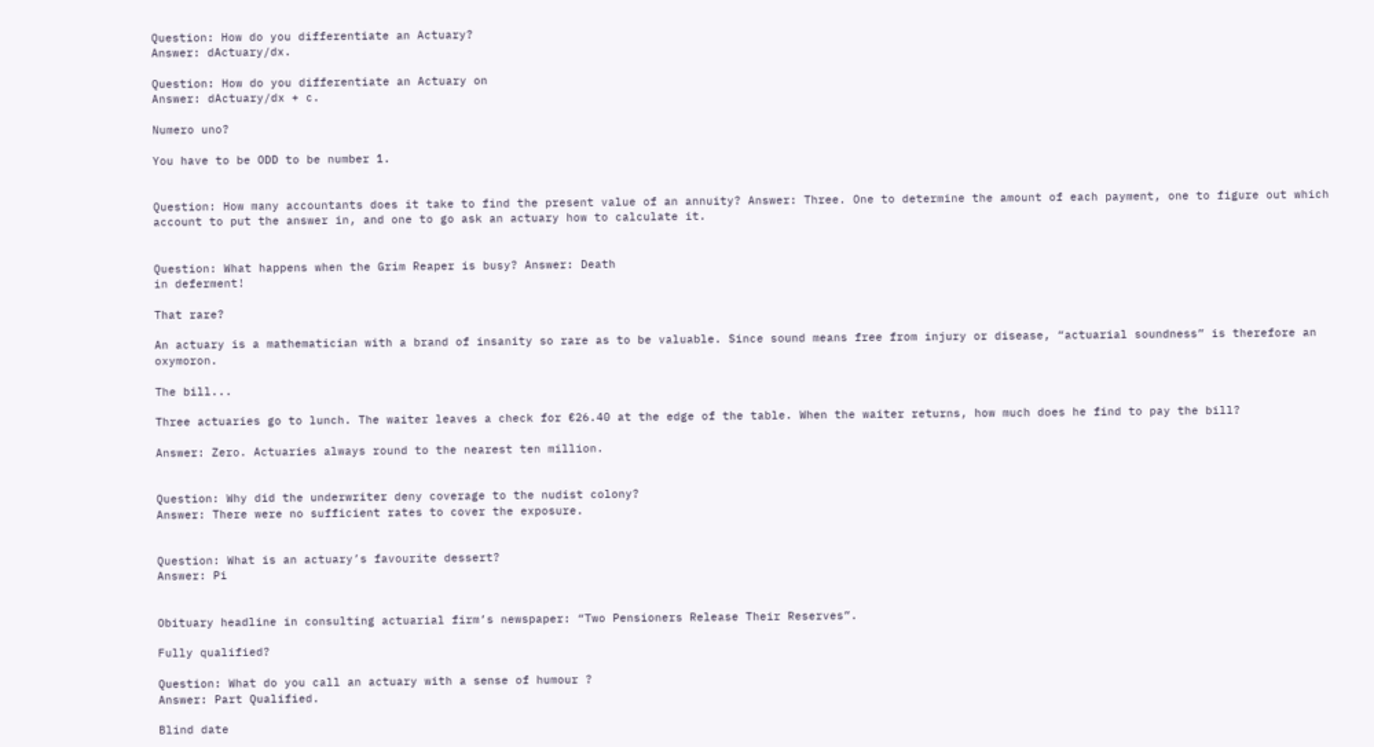Question: How do you differentiate an Actuary?
Answer: dActuary/dx.

Question: How do you differentiate an Actuary on
Answer: dActuary/dx + c.

Numero uno?

You have to be ODD to be number 1.


Question: How many accountants does it take to find the present value of an annuity? Answer: Three. One to determine the amount of each payment, one to figure out which account to put the answer in, and one to go ask an actuary how to calculate it.


Question: What happens when the Grim Reaper is busy? Answer: Death
in deferment!

That rare?

An actuary is a mathematician with a brand of insanity so rare as to be valuable. Since sound means free from injury or disease, “actuarial soundness” is therefore an oxymoron.

The bill...

Three actuaries go to lunch. The waiter leaves a check for €26.40 at the edge of the table. When the waiter returns, how much does he find to pay the bill?

Answer: Zero. Actuaries always round to the nearest ten million.


Question: Why did the underwriter deny coverage to the nudist colony?
Answer: There were no sufficient rates to cover the exposure.


Question: What is an actuary’s favourite dessert?
Answer: Pi


Obituary headline in consulting actuarial firm’s newspaper: “Two Pensioners Release Their Reserves”.

Fully qualified?

Question: What do you call an actuary with a sense of humour ?
Answer: Part Qualified.

Blind date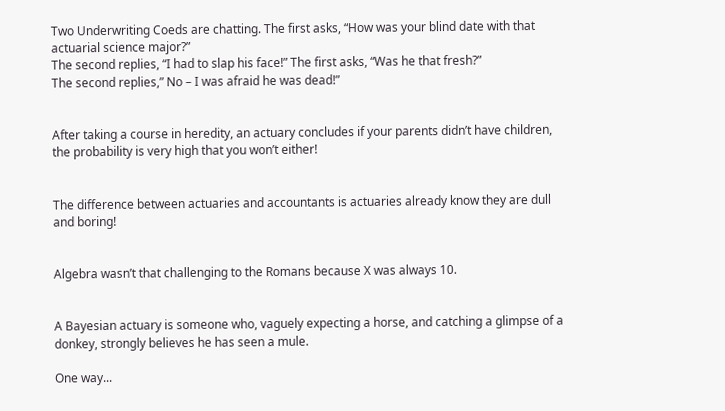Two Underwriting Coeds are chatting. The first asks, “How was your blind date with that actuarial science major?”
The second replies, “I had to slap his face!” The first asks, “Was he that fresh?”
The second replies,” No – I was afraid he was dead!”


After taking a course in heredity, an actuary concludes if your parents didn’t have children, the probability is very high that you won’t either!


The difference between actuaries and accountants is actuaries already know they are dull and boring!


Algebra wasn’t that challenging to the Romans because X was always 10.


A Bayesian actuary is someone who, vaguely expecting a horse, and catching a glimpse of a donkey, strongly believes he has seen a mule.

One way...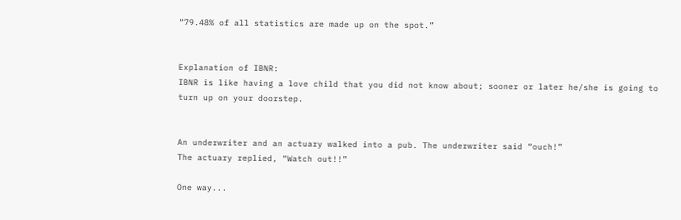“79.48% of all statistics are made up on the spot.”


Explanation of IBNR:
IBNR is like having a love child that you did not know about; sooner or later he/she is going to turn up on your doorstep.


An underwriter and an actuary walked into a pub. The underwriter said “ouch!”
The actuary replied, “Watch out!!”

One way...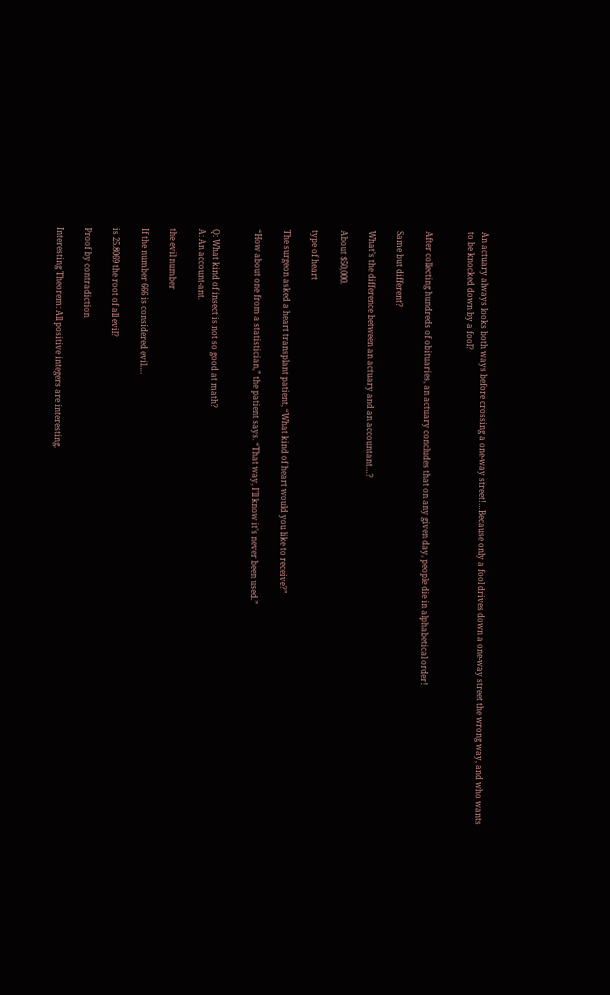An actuary always looks both ways before crossing a one-way street!…Because only a fool drives down a one-way street the wrong way, and who wants to be knocked down by a fool?


After collecting hundreds of obituaries, an actuary concludes that on any given day, people die in alphabetical order!

Same but different?

What’s the difference between an actuary and an accountant…?

About $50,000.

type of heart

The surgeon asked a heart transplant patient, “What kind of heart would you like to receive?”

“How about one from a statistician,” the patient says. “That way, I’ll know it’s never been used.”


Q: What kind of insect is not so good at math?
A: An account-ant.

the evil number

If the number 666 is considered evil….

is 25.8069 the root of all evil?

Proof by contradiction

Interesting Theorem: All positive integers are interesting.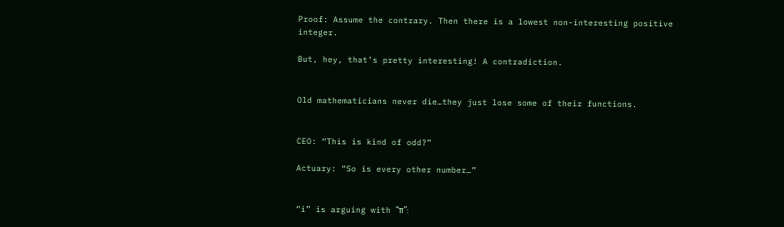Proof: Assume the contrary. Then there is a lowest non-interesting positive integer.

But, hey, that’s pretty interesting! A contradiction.


Old mathematicians never die…they just lose some of their functions.


CEO: “This is kind of odd?”

Actuary: “So is every other number…”


“i” is arguing with “π”: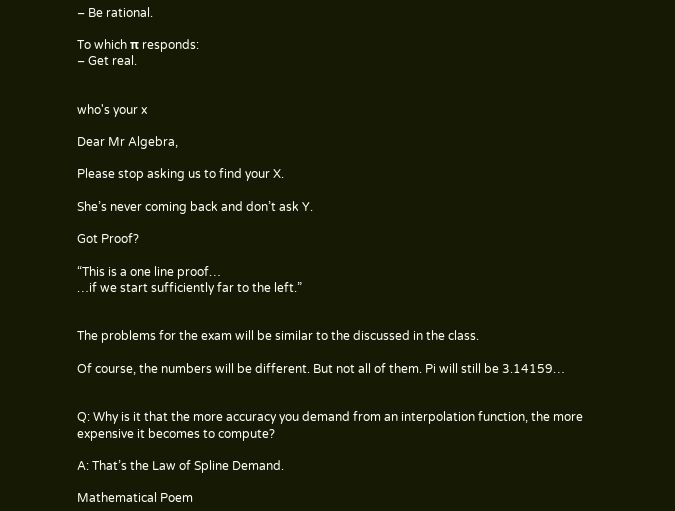– Be rational.

To which π responds:
– Get real.


who's your x

Dear Mr Algebra,

Please stop asking us to find your X.

She’s never coming back and don’t ask Y.

Got Proof?

“This is a one line proof…
…if we start sufficiently far to the left.”


The problems for the exam will be similar to the discussed in the class.

Of course, the numbers will be different. But not all of them. Pi will still be 3.14159…


Q: Why is it that the more accuracy you demand from an interpolation function, the more expensive it becomes to compute?

A: That’s the Law of Spline Demand.

Mathematical Poem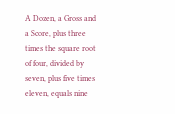A Dozen, a Gross and a Score, plus three times the square root of four, divided by seven, plus five times eleven, equals nine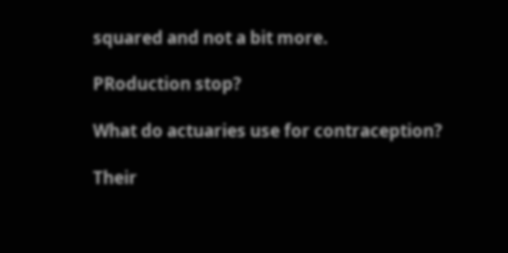squared and not a bit more.

PRoduction stop?

What do actuaries use for contraception?

Their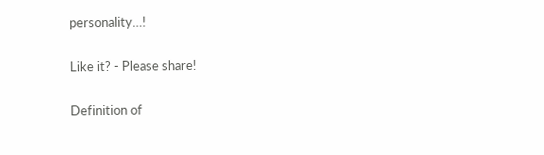personality…!

Like it? - Please share!

Definition of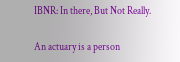IBNR: In there, But Not Really.

An actuary is a person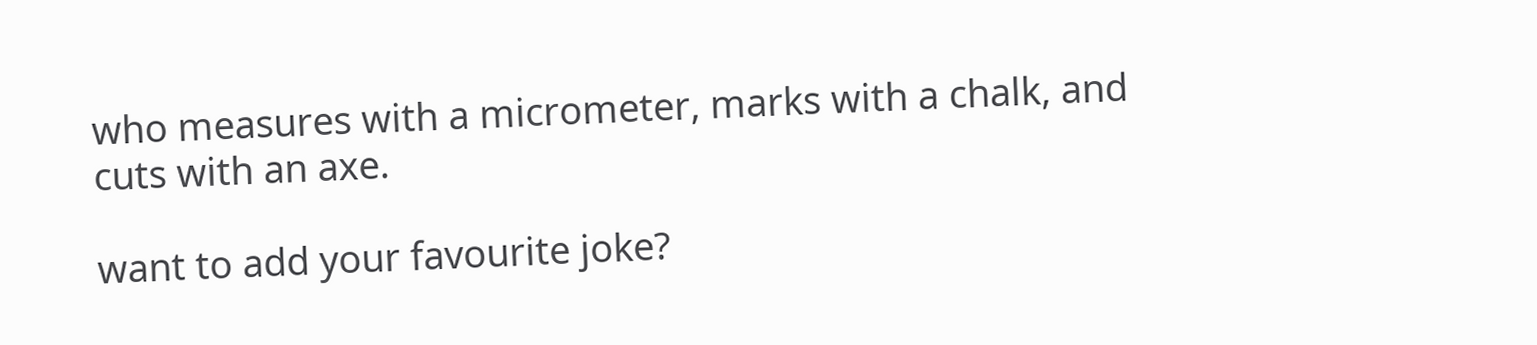who measures with a micrometer, marks with a chalk, and cuts with an axe.

want to add your favourite joke?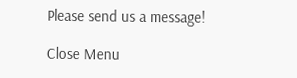Please send us a message!

Close Menu